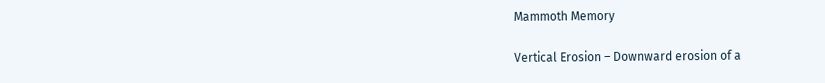Mammoth Memory

Vertical Erosion – Downward erosion of a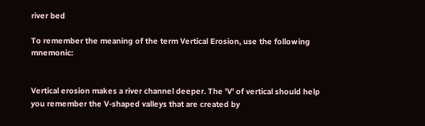river bed

To remember the meaning of the term Vertical Erosion, use the following mnemonic:


Vertical erosion makes a river channel deeper. The 'V' of vertical should help you remember the V-shaped valleys that are created by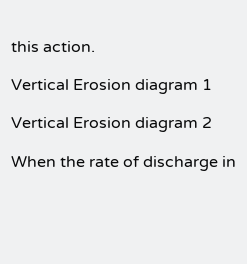this action.

Vertical Erosion diagram 1

Vertical Erosion diagram 2

When the rate of discharge in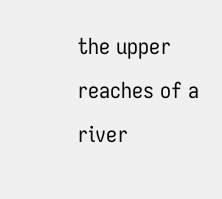the upper reaches of a river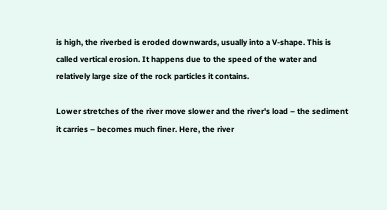is high, the riverbed is eroded downwards, usually into a V-shape. This is called vertical erosion. It happens due to the speed of the water and relatively large size of the rock particles it contains.

Lower stretches of the river move slower and the river's load – the sediment it carries – becomes much finer. Here, the river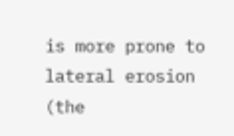is more prone to lateral erosion (the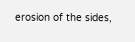erosion of the sides,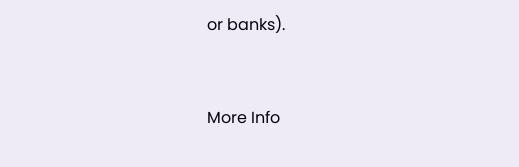or banks).


More Info